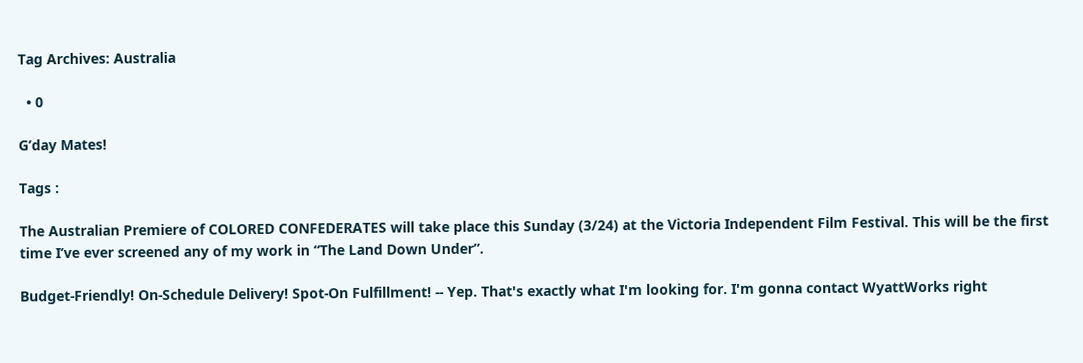Tag Archives: Australia

  • 0

G’day Mates!

Tags :

The Australian Premiere of COLORED CONFEDERATES will take place this Sunday (3/24) at the Victoria Independent Film Festival. This will be the first time I’ve ever screened any of my work in “The Land Down Under”.

Budget-Friendly! On-Schedule Delivery! Spot-On Fulfillment! -- Yep. That's exactly what I'm looking for. I'm gonna contact WyattWorks right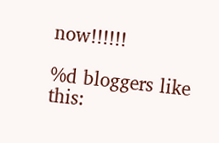now!!!!!!

%d bloggers like this: